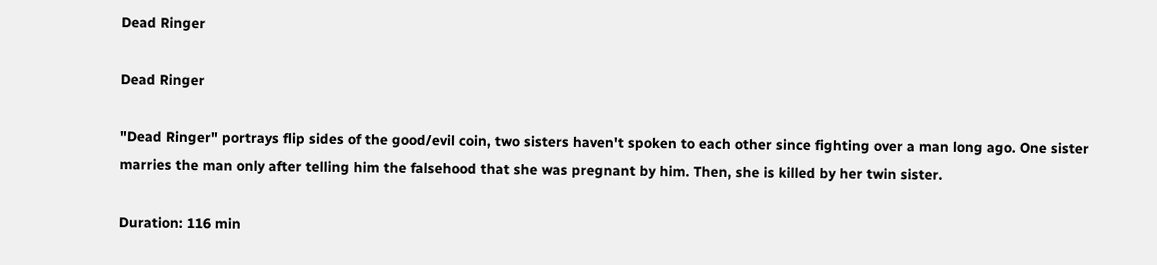Dead Ringer

Dead Ringer

"Dead Ringer" portrays flip sides of the good/evil coin, two sisters haven't spoken to each other since fighting over a man long ago. One sister marries the man only after telling him the falsehood that she was pregnant by him. Then, she is killed by her twin sister.

Duration: 116 min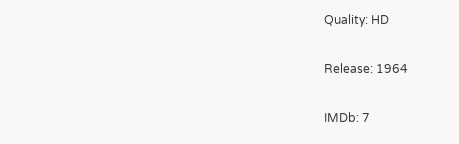Quality: HD

Release: 1964

IMDb: 7